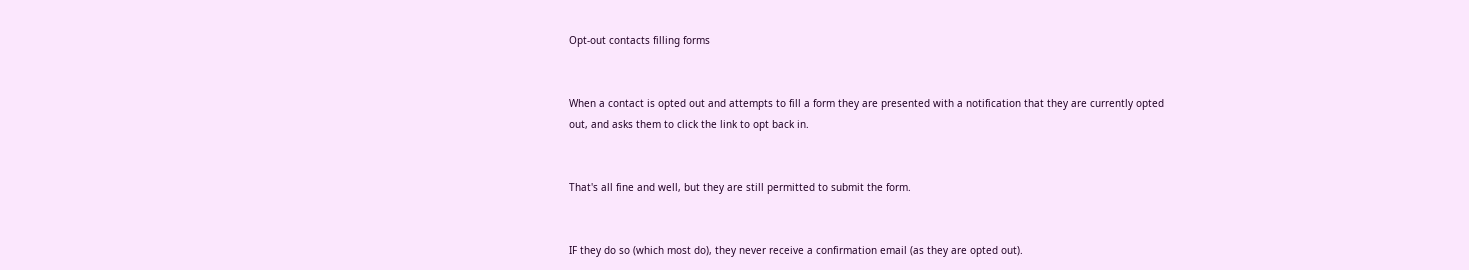Opt-out contacts filling forms


When a contact is opted out and attempts to fill a form they are presented with a notification that they are currently opted out, and asks them to click the link to opt back in.


That's all fine and well, but they are still permitted to submit the form.


IF they do so (which most do), they never receive a confirmation email (as they are opted out).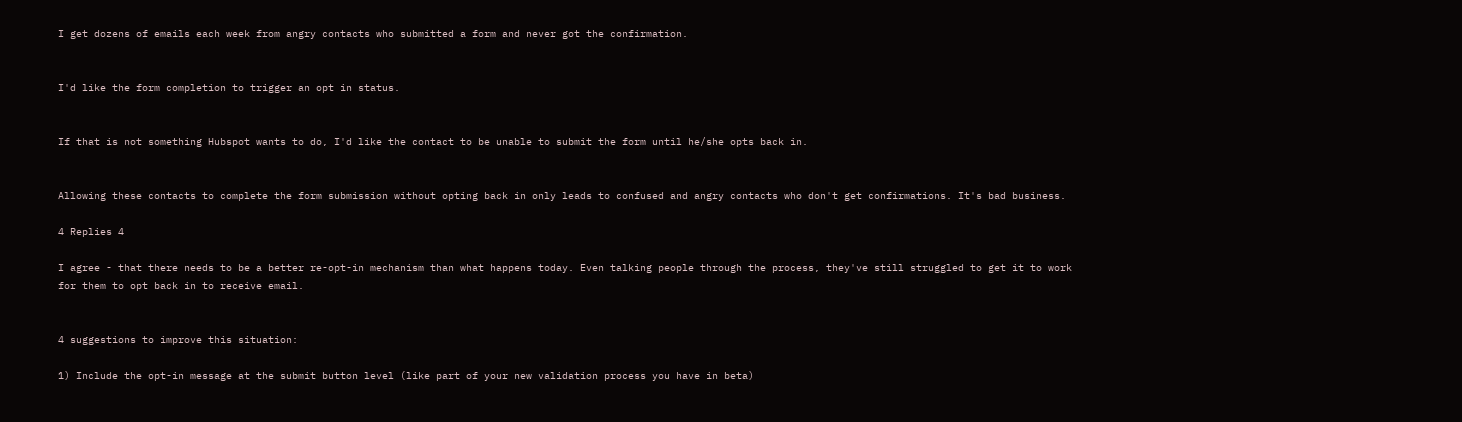I get dozens of emails each week from angry contacts who submitted a form and never got the confirmation.


I'd like the form completion to trigger an opt in status.


If that is not something Hubspot wants to do, I'd like the contact to be unable to submit the form until he/she opts back in.


Allowing these contacts to complete the form submission without opting back in only leads to confused and angry contacts who don't get confirmations. It's bad business.

4 Replies 4

I agree - that there needs to be a better re-opt-in mechanism than what happens today. Even talking people through the process, they've still struggled to get it to work for them to opt back in to receive email.


4 suggestions to improve this situation:

1) Include the opt-in message at the submit button level (like part of your new validation process you have in beta)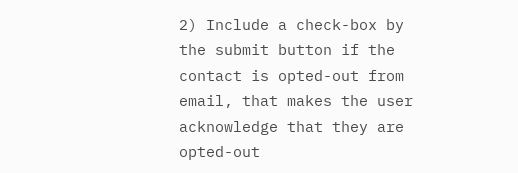2) Include a check-box by the submit button if the contact is opted-out from email, that makes the user acknowledge that they are opted-out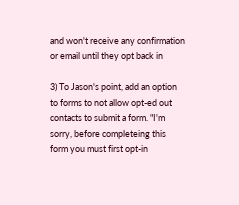and won't receive any confirmation or email until they opt back in

3) To Jason's point, add an option to forms to not allow opt-ed out contacts to submit a form. "I'm sorry, before completeing this form you must first opt-in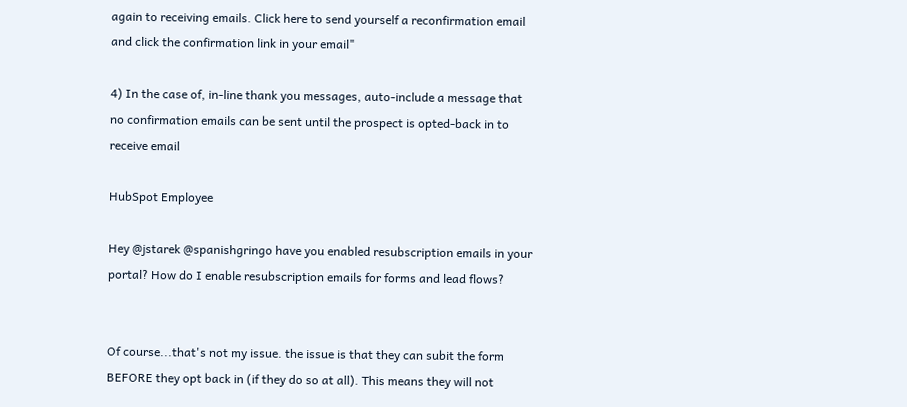again to receiving emails. Click here to send yourself a reconfirmation email and click the confirmation link in your email"

4) In the case of, in-line thank you messages, auto-include a message that no confirmation emails can be sent until the prospect is opted-back in to receive email

HubSpot Employee

Hey @jstarek @spanishgringo have you enabled resubscription emails in your portal? How do I enable resubscription emails for forms and lead flows?


Of course...that's not my issue. the issue is that they can subit the form BEFORE they opt back in (if they do so at all). This means they will not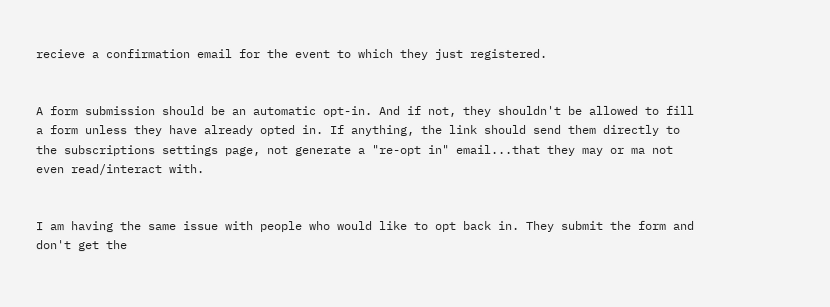recieve a confirmation email for the event to which they just registered.


A form submission should be an automatic opt-in. And if not, they shouldn't be allowed to fill a form unless they have already opted in. If anything, the link should send them directly to the subscriptions settings page, not generate a "re-opt in" email...that they may or ma not even read/interact with.


I am having the same issue with people who would like to opt back in. They submit the form and don't get the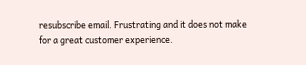resubscribe email. Frustrating and it does not make for a great customer experience.